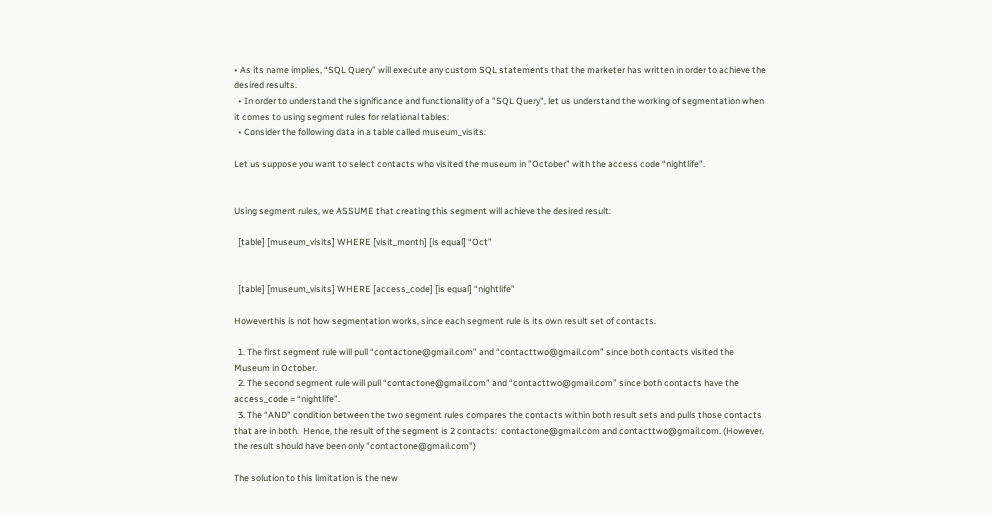• As its name implies, “SQL Query” will execute any custom SQL statements that the marketer has written in order to achieve the desired results.
  • In order to understand the significance and functionality of a "SQL Query", let us understand the working of segmentation when it comes to using segment rules for relational tables:
  • Consider the following data in a table called museum_visits:

Let us suppose you want to select contacts who visited the museum in "October" with the access code “nightlife”.


Using segment rules, we ASSUME that creating this segment will achieve the desired result:

  [table] [museum_visits] WHERE [visit_month] [is equal] “Oct”


  [table] [museum_visits] WHERE [access_code] [is equal] “nightlife”

Howeverthis is not how segmentation works, since each segment rule is its own result set of contacts.

  1. The first segment rule will pull “contactone@gmail.com” and “contacttwo@gmail.com” since both contacts visited the Museum in October.
  2. The second segment rule will pull “contactone@gmail.com” and “contacttwo@gmail.com” since both contacts have the access_code = “nightlife”.
  3. The “AND” condition between the two segment rules compares the contacts within both result sets and pulls those contacts that are in both.  Hence, the result of the segment is 2 contacts:  contactone@gmail.com and contacttwo@gmail.com. (However, the result should have been only "contactone@gmail.com")

The solution to this limitation is the new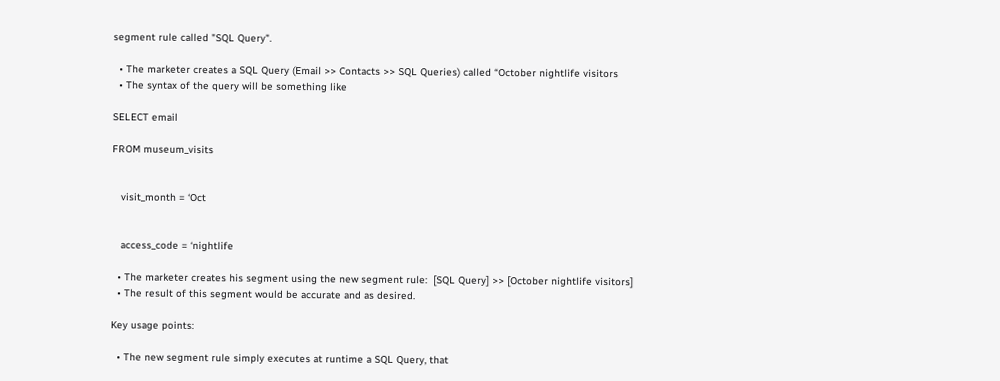segment rule called "SQL Query".

  • The marketer creates a SQL Query (Email >> Contacts >> SQL Queries) called “October nightlife visitors
  • The syntax of the query will be something like

SELECT email

FROM museum_visits


   visit_month = ‘Oct


   access_code = ‘nightlife

  • The marketer creates his segment using the new segment rule:  [SQL Query] >> [October nightlife visitors]
  • The result of this segment would be accurate and as desired.

Key usage points:

  • The new segment rule simply executes at runtime a SQL Query, that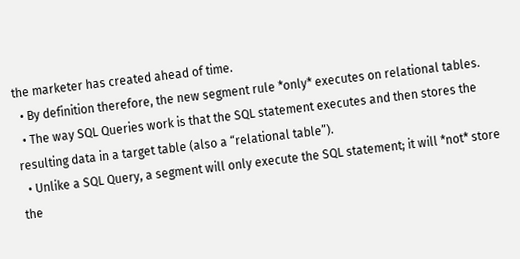the marketer has created ahead of time.
  • By definition therefore, the new segment rule *only* executes on relational tables.
  • The way SQL Queries work is that the SQL statement executes and then stores the resulting data in a target table (also a “relational table”).
  • Unlike a SQL Query, a segment will only execute the SQL statement; it will *not* store the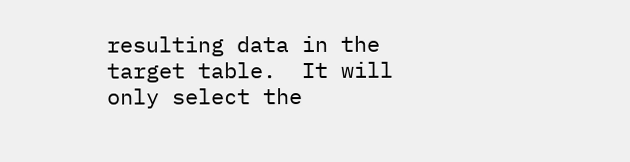resulting data in the target table.  It will only select the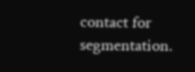contact for segmentation.